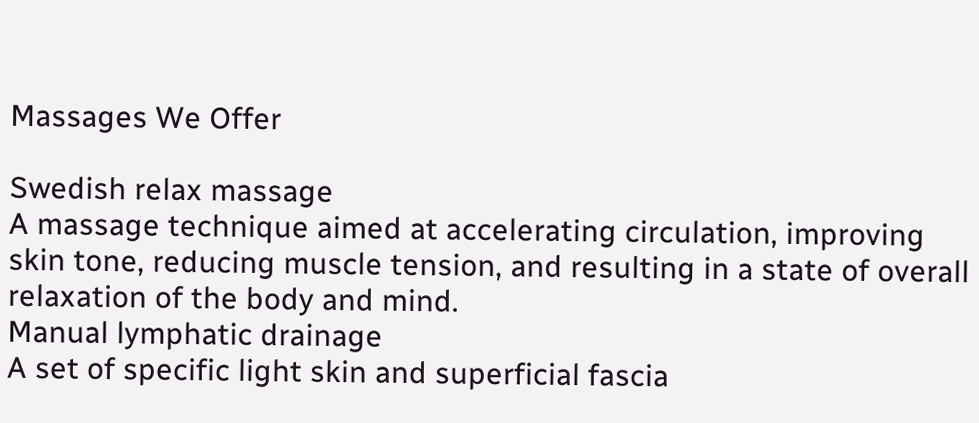Massages We Offer

Swedish relax massage
A massage technique aimed at accelerating circulation, improving skin tone, reducing muscle tension, and resulting in a state of overall relaxation of the body and mind.
Manual lymphatic drainage
A set of specific light skin and superficial fascia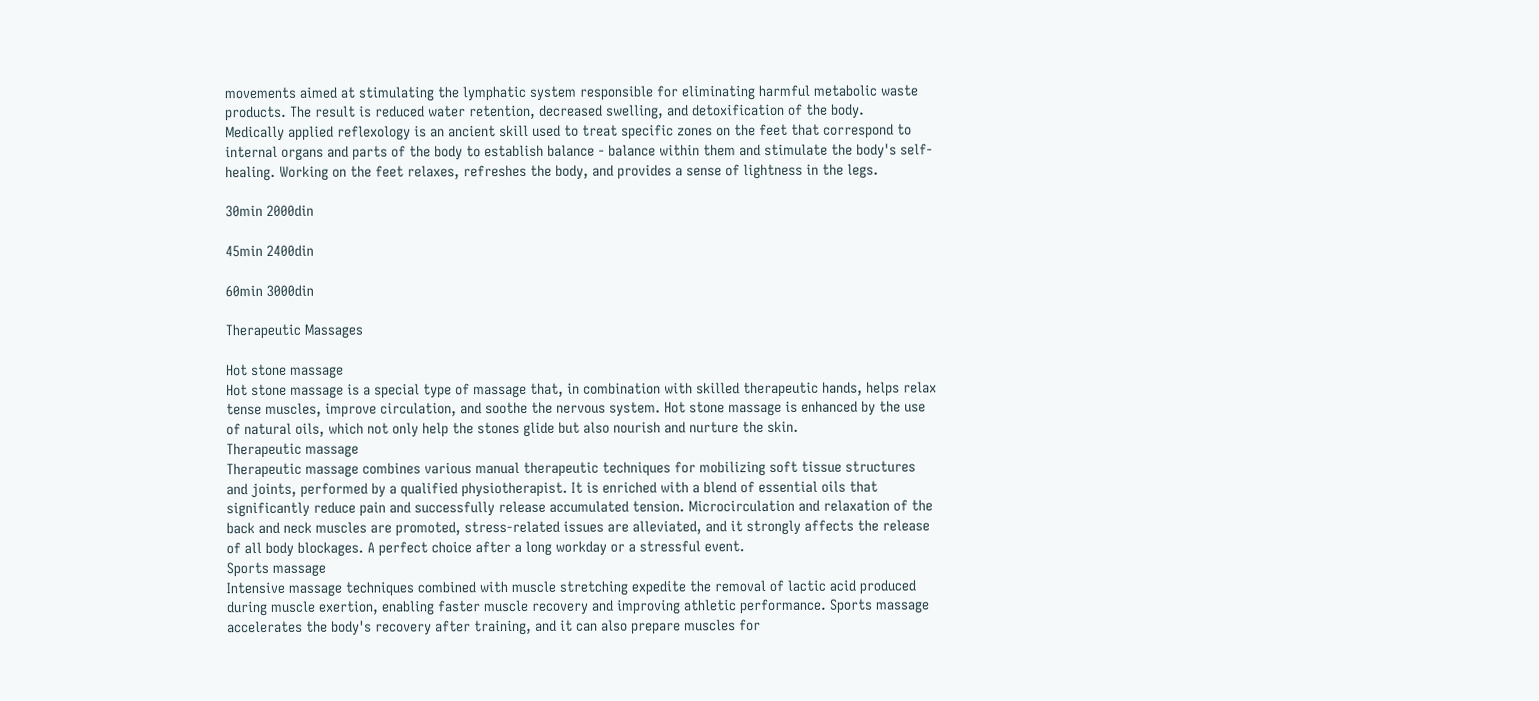movements aimed at stimulating the lymphatic system responsible for eliminating harmful metabolic waste products. The result is reduced water retention, decreased swelling, and detoxification of the body.
Medically applied reflexology is an ancient skill used to treat specific zones on the feet that correspond to internal organs and parts of the body to establish balance - balance within them and stimulate the body's self-healing. Working on the feet relaxes, refreshes the body, and provides a sense of lightness in the legs.

30min 2000din

45min 2400din

60min 3000din

Therapeutic Massages

Hot stone massage
Hot stone massage is a special type of massage that, in combination with skilled therapeutic hands, helps relax tense muscles, improve circulation, and soothe the nervous system. Hot stone massage is enhanced by the use of natural oils, which not only help the stones glide but also nourish and nurture the skin.
Therapeutic massage
Therapeutic massage combines various manual therapeutic techniques for mobilizing soft tissue structures and joints, performed by a qualified physiotherapist. It is enriched with a blend of essential oils that significantly reduce pain and successfully release accumulated tension. Microcirculation and relaxation of the back and neck muscles are promoted, stress-related issues are alleviated, and it strongly affects the release of all body blockages. A perfect choice after a long workday or a stressful event.
Sports massage
Intensive massage techniques combined with muscle stretching expedite the removal of lactic acid produced during muscle exertion, enabling faster muscle recovery and improving athletic performance. Sports massage accelerates the body's recovery after training, and it can also prepare muscles for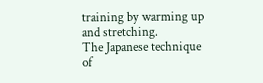training by warming up and stretching.
The Japanese technique of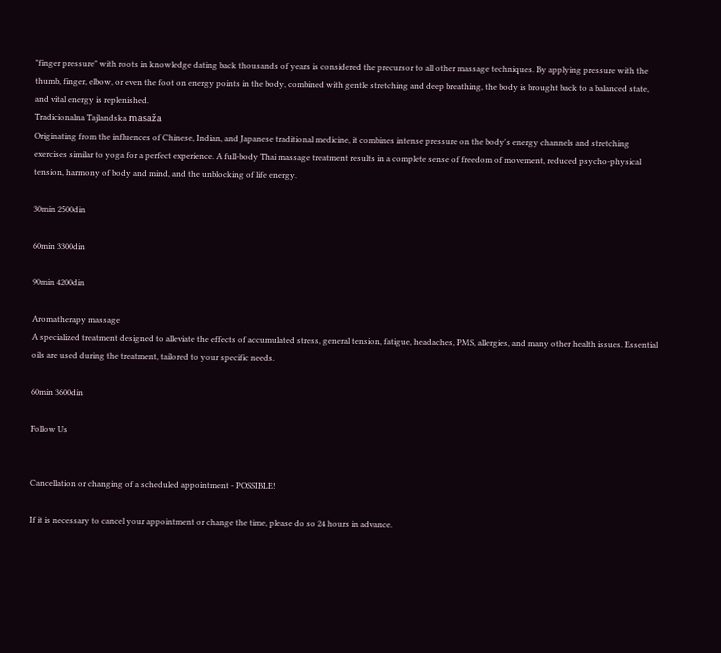"finger pressure" with roots in knowledge dating back thousands of years is considered the precursor to all other massage techniques. By applying pressure with the thumb, finger, elbow, or even the foot on energy points in the body, combined with gentle stretching and deep breathing, the body is brought back to a balanced state, and vital energy is replenished.
Tradicionalna Tajlandska masaža
Originating from the influences of Chinese, Indian, and Japanese traditional medicine, it combines intense pressure on the body's energy channels and stretching exercises similar to yoga for a perfect experience. A full-body Thai massage treatment results in a complete sense of freedom of movement, reduced psycho-physical tension, harmony of body and mind, and the unblocking of life energy.

30min 2500din

60min 3300din

90min 4200din

Aromatherapy massage
A specialized treatment designed to alleviate the effects of accumulated stress, general tension, fatigue, headaches, PMS, allergies, and many other health issues. Essential oils are used during the treatment, tailored to your specific needs.

60min 3600din

Follow Us


Cancellation or changing of a scheduled appointment - POSSIBLE!

If it is necessary to cancel your appointment or change the time, please do so 24 hours in advance.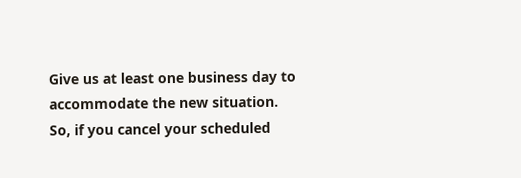Give us at least one business day to accommodate the new situation. So, if you cancel your scheduled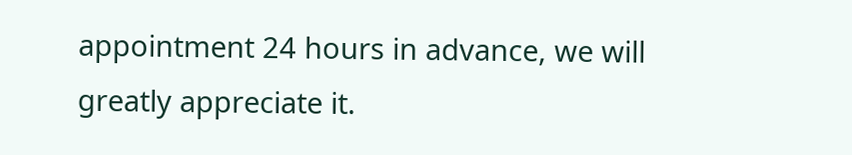appointment 24 hours in advance, we will greatly appreciate it.